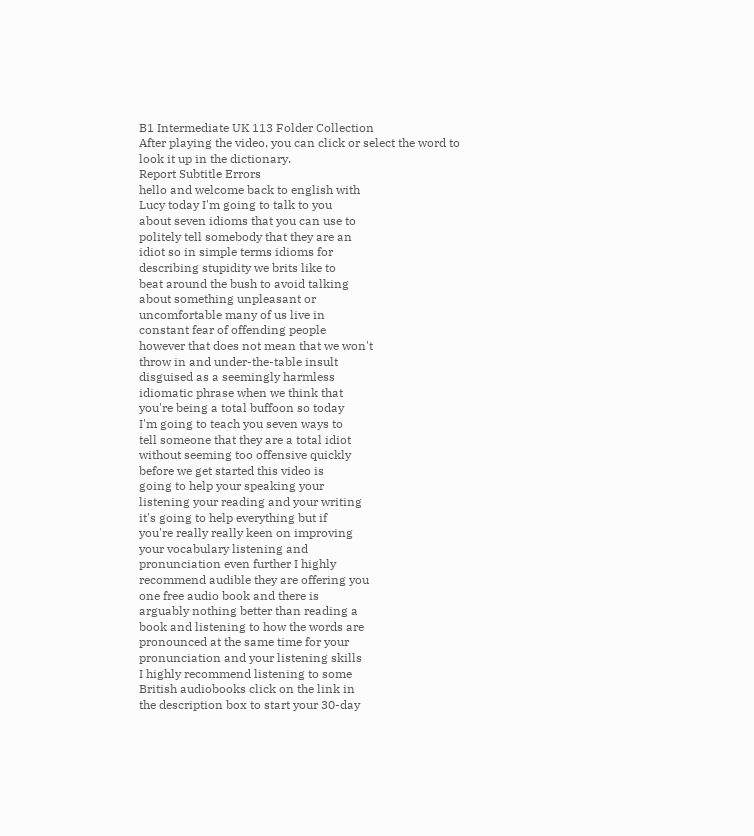B1 Intermediate UK 113 Folder Collection
After playing the video, you can click or select the word to look it up in the dictionary.
Report Subtitle Errors
hello and welcome back to english with
Lucy today I'm going to talk to you
about seven idioms that you can use to
politely tell somebody that they are an
idiot so in simple terms idioms for
describing stupidity we brits like to
beat around the bush to avoid talking
about something unpleasant or
uncomfortable many of us live in
constant fear of offending people
however that does not mean that we won't
throw in and under-the-table insult
disguised as a seemingly harmless
idiomatic phrase when we think that
you're being a total buffoon so today
I'm going to teach you seven ways to
tell someone that they are a total idiot
without seeming too offensive quickly
before we get started this video is
going to help your speaking your
listening your reading and your writing
it's going to help everything but if
you're really really keen on improving
your vocabulary listening and
pronunciation even further I highly
recommend audible they are offering you
one free audio book and there is
arguably nothing better than reading a
book and listening to how the words are
pronounced at the same time for your
pronunciation and your listening skills
I highly recommend listening to some
British audiobooks click on the link in
the description box to start your 30-day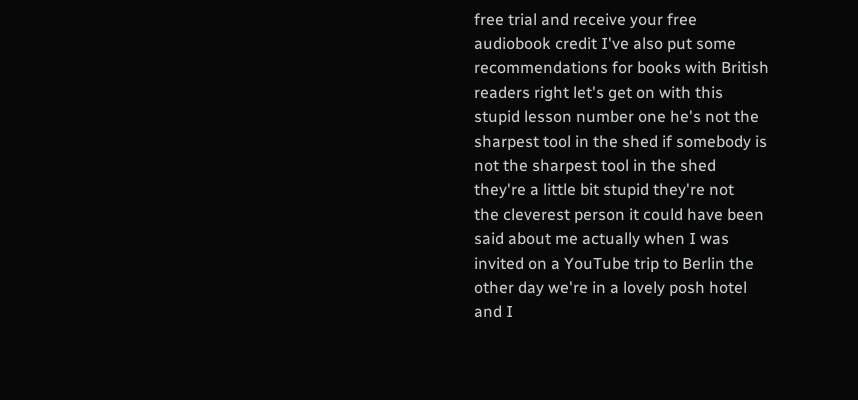free trial and receive your free
audiobook credit I've also put some
recommendations for books with British
readers right let's get on with this
stupid lesson number one he's not the
sharpest tool in the shed if somebody is
not the sharpest tool in the shed
they're a little bit stupid they're not
the cleverest person it could have been
said about me actually when I was
invited on a YouTube trip to Berlin the
other day we're in a lovely posh hotel
and I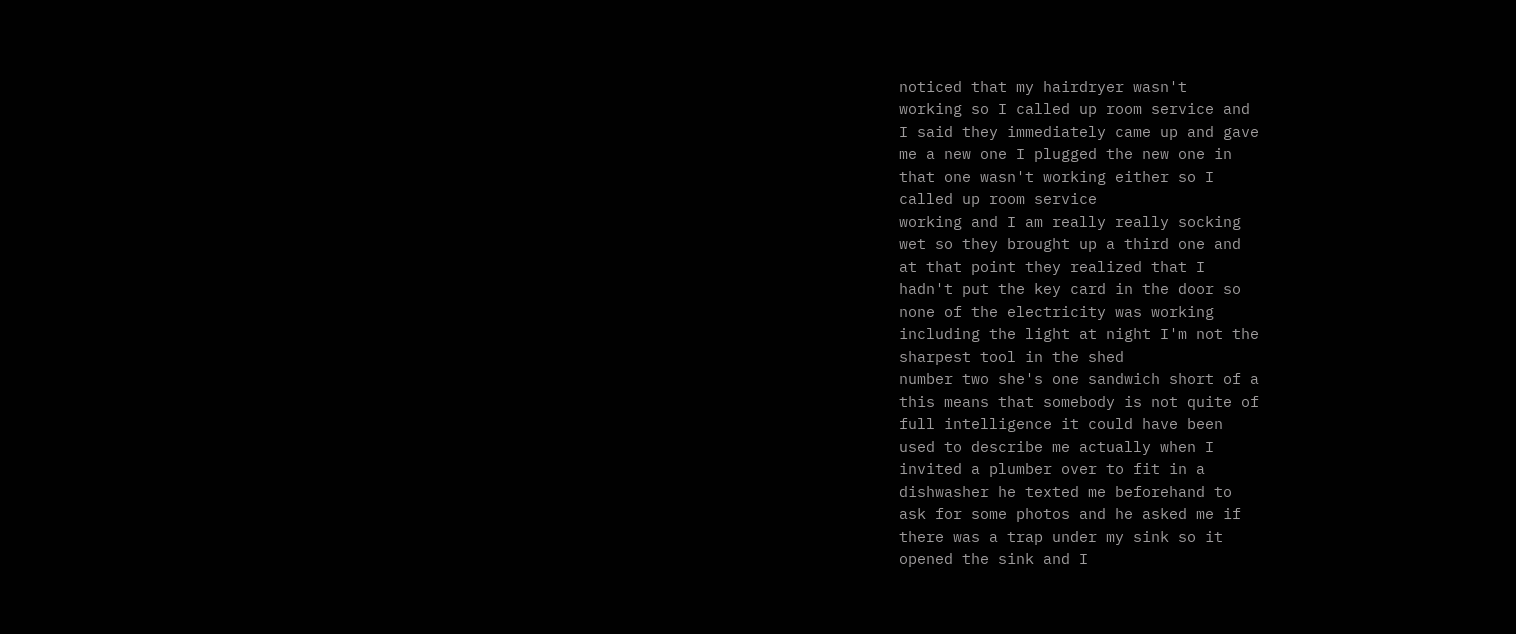noticed that my hairdryer wasn't
working so I called up room service and
I said they immediately came up and gave
me a new one I plugged the new one in
that one wasn't working either so I
called up room service
working and I am really really socking
wet so they brought up a third one and
at that point they realized that I
hadn't put the key card in the door so
none of the electricity was working
including the light at night I'm not the
sharpest tool in the shed
number two she's one sandwich short of a
this means that somebody is not quite of
full intelligence it could have been
used to describe me actually when I
invited a plumber over to fit in a
dishwasher he texted me beforehand to
ask for some photos and he asked me if
there was a trap under my sink so it
opened the sink and I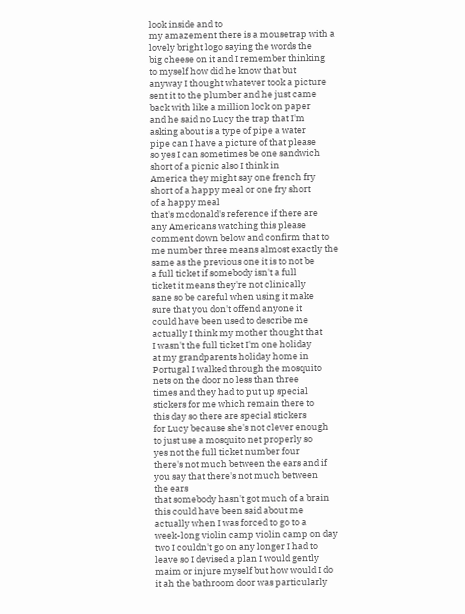look inside and to
my amazement there is a mousetrap with a
lovely bright logo saying the words the
big cheese on it and I remember thinking
to myself how did he know that but
anyway I thought whatever took a picture
sent it to the plumber and he just came
back with like a million lock on paper
and he said no Lucy the trap that I'm
asking about is a type of pipe a water
pipe can I have a picture of that please
so yes I can sometimes be one sandwich
short of a picnic also I think in
America they might say one french fry
short of a happy meal or one fry short
of a happy meal
that's mcdonald's reference if there are
any Americans watching this please
comment down below and confirm that to
me number three means almost exactly the
same as the previous one it is to not be
a full ticket if somebody isn't a full
ticket it means they're not clinically
sane so be careful when using it make
sure that you don't offend anyone it
could have been used to describe me
actually I think my mother thought that
I wasn't the full ticket I'm one holiday
at my grandparents holiday home in
Portugal I walked through the mosquito
nets on the door no less than three
times and they had to put up special
stickers for me which remain there to
this day so there are special stickers
for Lucy because she's not clever enough
to just use a mosquito net properly so
yes not the full ticket number four
there's not much between the ears and if
you say that there's not much between
the ears
that somebody hasn't got much of a brain
this could have been said about me
actually when I was forced to go to a
week-long violin camp violin camp on day
two I couldn't go on any longer I had to
leave so I devised a plan I would gently
maim or injure myself but how would I do
it ah the bathroom door was particularly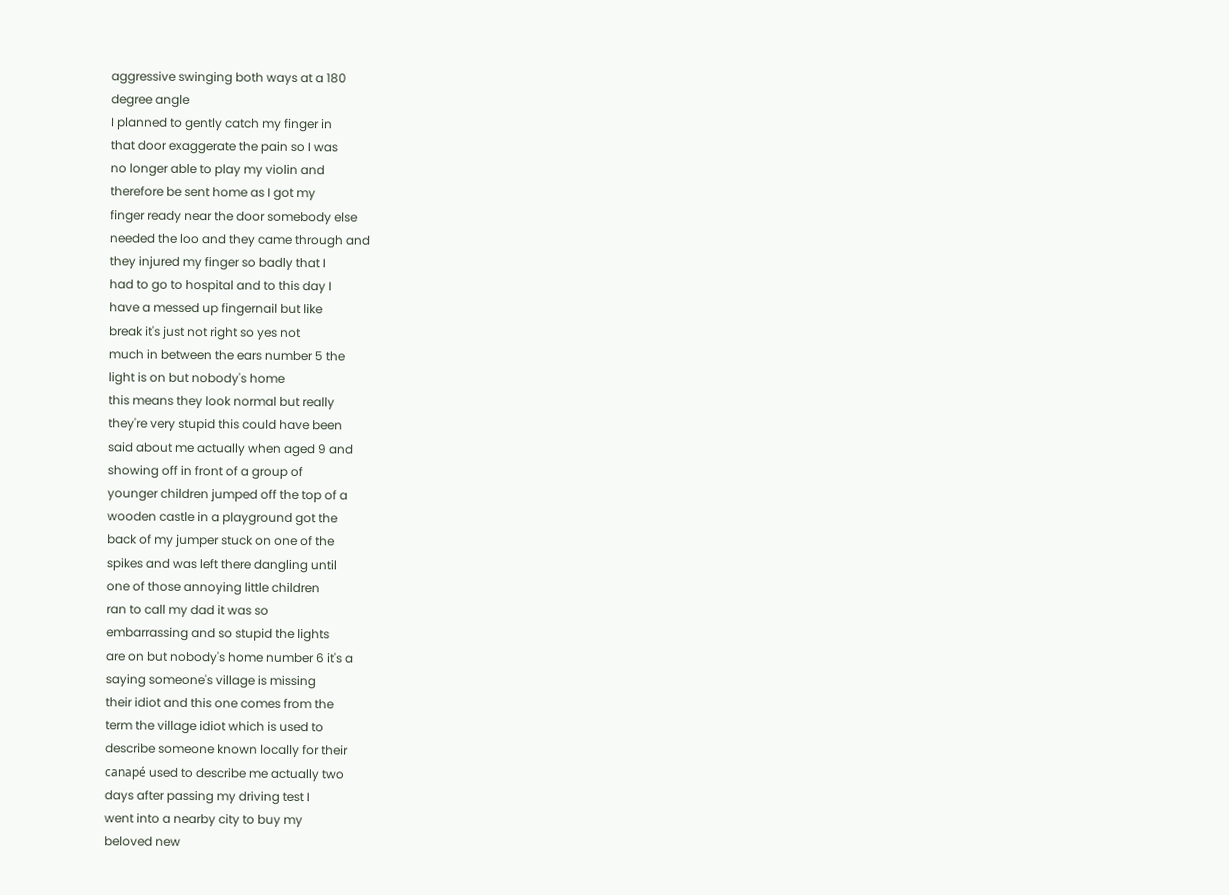aggressive swinging both ways at a 180
degree angle
I planned to gently catch my finger in
that door exaggerate the pain so I was
no longer able to play my violin and
therefore be sent home as I got my
finger ready near the door somebody else
needed the loo and they came through and
they injured my finger so badly that I
had to go to hospital and to this day I
have a messed up fingernail but like
break it's just not right so yes not
much in between the ears number 5 the
light is on but nobody's home
this means they look normal but really
they're very stupid this could have been
said about me actually when aged 9 and
showing off in front of a group of
younger children jumped off the top of a
wooden castle in a playground got the
back of my jumper stuck on one of the
spikes and was left there dangling until
one of those annoying little children
ran to call my dad it was so
embarrassing and so stupid the lights
are on but nobody's home number 6 it's a
saying someone's village is missing
their idiot and this one comes from the
term the village idiot which is used to
describe someone known locally for their
canapé used to describe me actually two
days after passing my driving test I
went into a nearby city to buy my
beloved new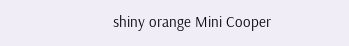shiny orange Mini Cooper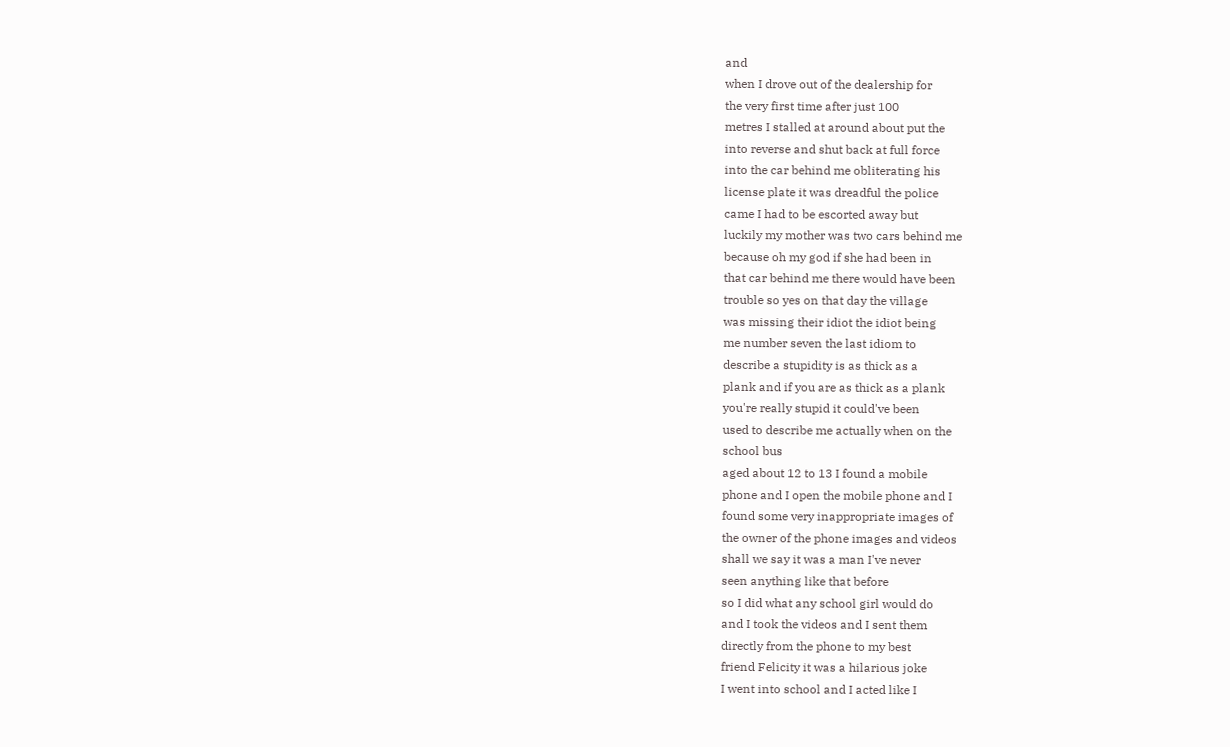and
when I drove out of the dealership for
the very first time after just 100
metres I stalled at around about put the
into reverse and shut back at full force
into the car behind me obliterating his
license plate it was dreadful the police
came I had to be escorted away but
luckily my mother was two cars behind me
because oh my god if she had been in
that car behind me there would have been
trouble so yes on that day the village
was missing their idiot the idiot being
me number seven the last idiom to
describe a stupidity is as thick as a
plank and if you are as thick as a plank
you're really stupid it could've been
used to describe me actually when on the
school bus
aged about 12 to 13 I found a mobile
phone and I open the mobile phone and I
found some very inappropriate images of
the owner of the phone images and videos
shall we say it was a man I've never
seen anything like that before
so I did what any school girl would do
and I took the videos and I sent them
directly from the phone to my best
friend Felicity it was a hilarious joke
I went into school and I acted like I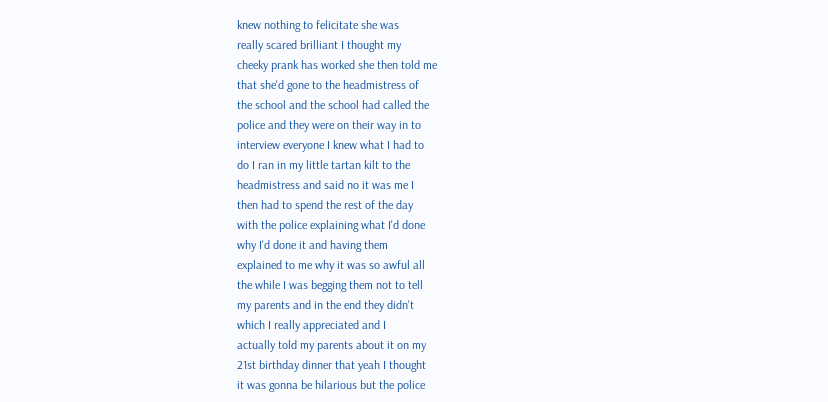knew nothing to felicitate she was
really scared brilliant I thought my
cheeky prank has worked she then told me
that she'd gone to the headmistress of
the school and the school had called the
police and they were on their way in to
interview everyone I knew what I had to
do I ran in my little tartan kilt to the
headmistress and said no it was me I
then had to spend the rest of the day
with the police explaining what I'd done
why I'd done it and having them
explained to me why it was so awful all
the while I was begging them not to tell
my parents and in the end they didn't
which I really appreciated and I
actually told my parents about it on my
21st birthday dinner that yeah I thought
it was gonna be hilarious but the police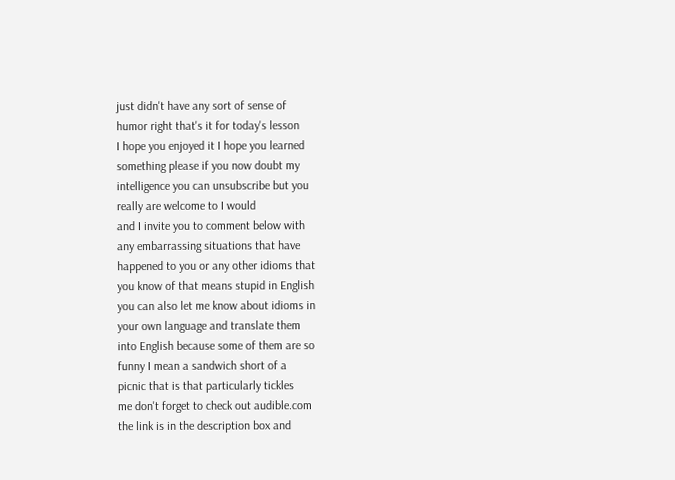just didn't have any sort of sense of
humor right that's it for today's lesson
I hope you enjoyed it I hope you learned
something please if you now doubt my
intelligence you can unsubscribe but you
really are welcome to I would
and I invite you to comment below with
any embarrassing situations that have
happened to you or any other idioms that
you know of that means stupid in English
you can also let me know about idioms in
your own language and translate them
into English because some of them are so
funny I mean a sandwich short of a
picnic that is that particularly tickles
me don't forget to check out audible.com
the link is in the description box and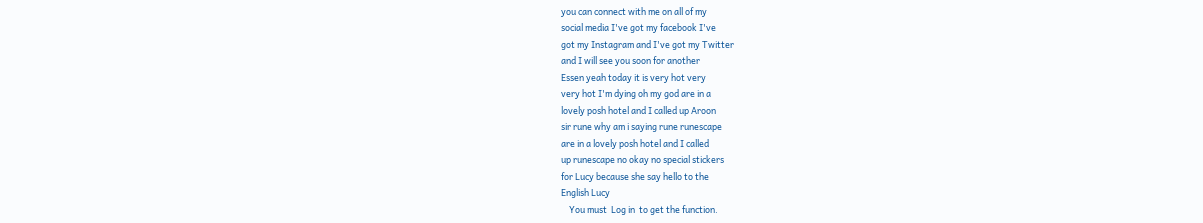you can connect with me on all of my
social media I've got my facebook I've
got my Instagram and I've got my Twitter
and I will see you soon for another
Essen yeah today it is very hot very
very hot I'm dying oh my god are in a
lovely posh hotel and I called up Aroon
sir rune why am i saying rune runescape
are in a lovely posh hotel and I called
up runescape no okay no special stickers
for Lucy because she say hello to the
English Lucy
    You must  Log in  to get the function.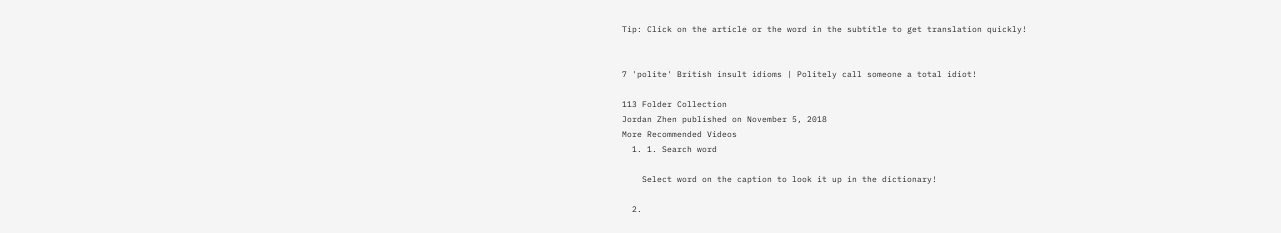Tip: Click on the article or the word in the subtitle to get translation quickly!


7 'polite' British insult idioms | Politely call someone a total idiot!

113 Folder Collection
Jordan Zhen published on November 5, 2018
More Recommended Videos
  1. 1. Search word

    Select word on the caption to look it up in the dictionary!

  2.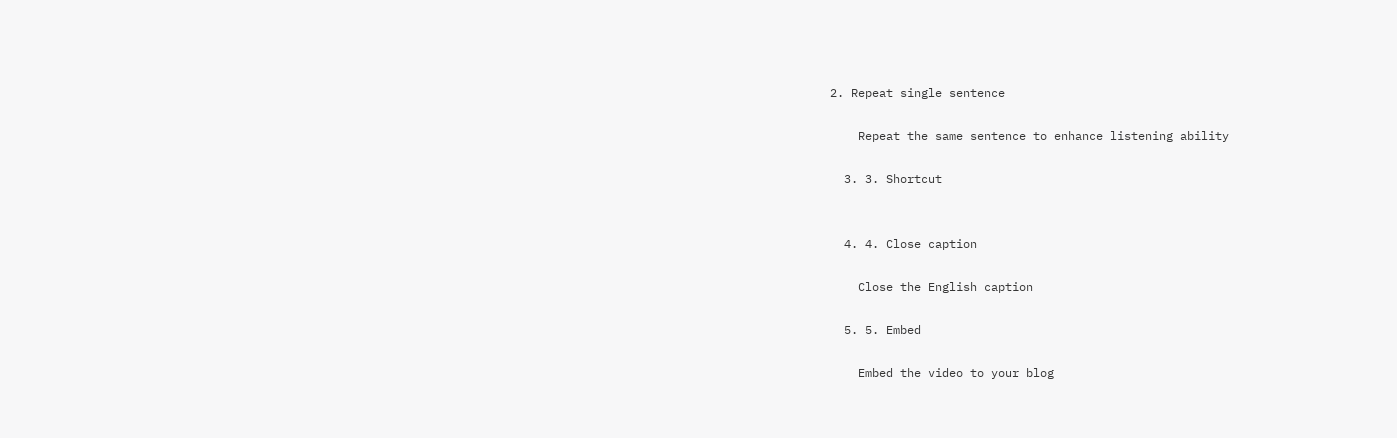2. Repeat single sentence

    Repeat the same sentence to enhance listening ability

  3. 3. Shortcut


  4. 4. Close caption

    Close the English caption

  5. 5. Embed

    Embed the video to your blog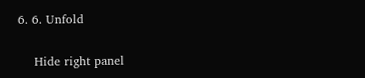6. 6. Unfold

    Hide right panel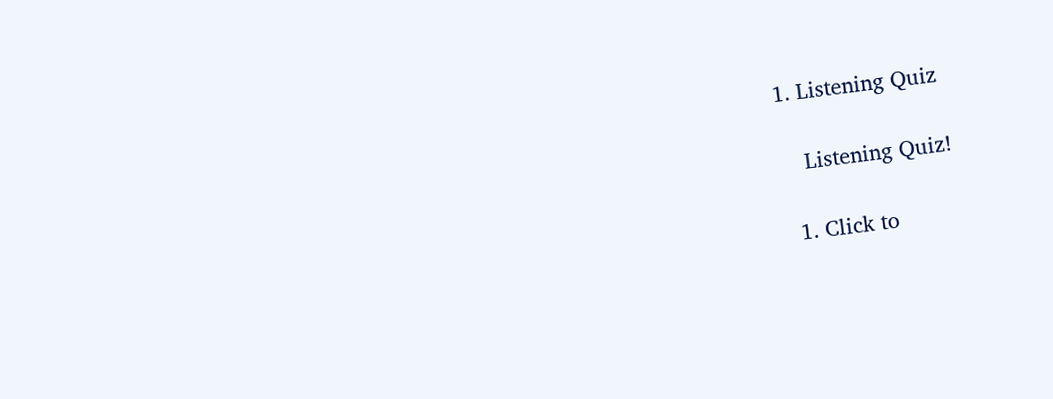1. Listening Quiz

    Listening Quiz!

  1. Click to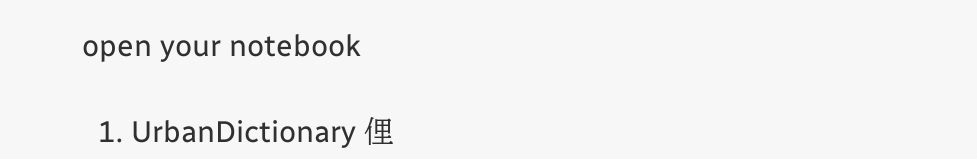open your notebook

  1. UrbanDictionary 俚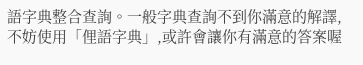語字典整合查詢。一般字典查詢不到你滿意的解譯,不妨使用「俚語字典」,或許會讓你有滿意的答案喔